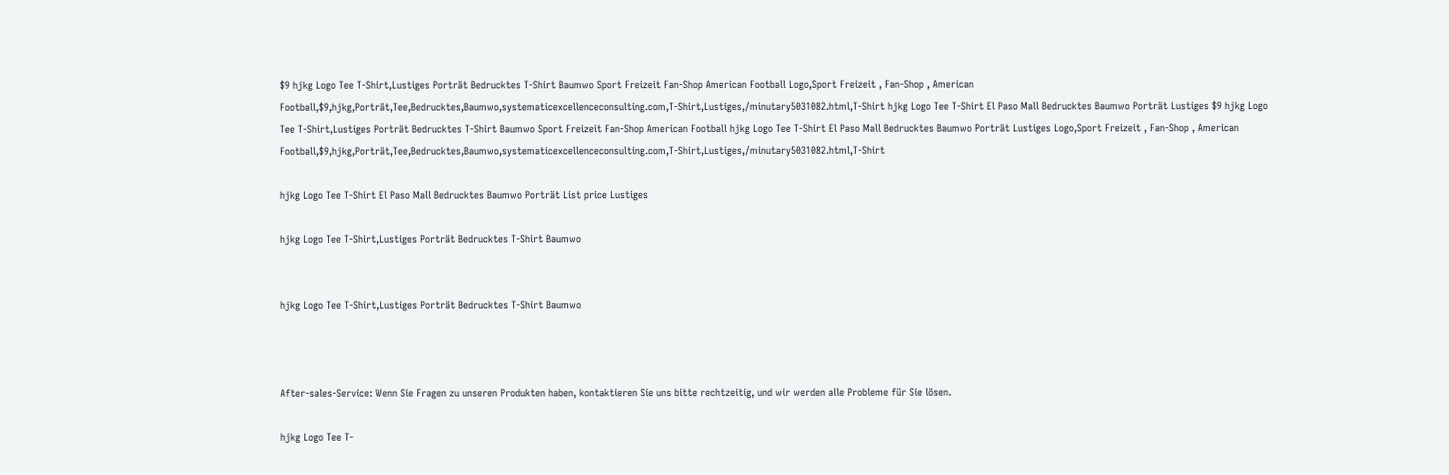$9 hjkg Logo Tee T-Shirt,Lustiges Porträt Bedrucktes T-Shirt Baumwo Sport Freizeit Fan-Shop American Football Logo,Sport Freizeit , Fan-Shop , American Football,$9,hjkg,Porträt,Tee,Bedrucktes,Baumwo,systematicexcellenceconsulting.com,T-Shirt,Lustiges,/minutary5031082.html,T-Shirt hjkg Logo Tee T-Shirt El Paso Mall Bedrucktes Baumwo Porträt Lustiges $9 hjkg Logo Tee T-Shirt,Lustiges Porträt Bedrucktes T-Shirt Baumwo Sport Freizeit Fan-Shop American Football hjkg Logo Tee T-Shirt El Paso Mall Bedrucktes Baumwo Porträt Lustiges Logo,Sport Freizeit , Fan-Shop , American Football,$9,hjkg,Porträt,Tee,Bedrucktes,Baumwo,systematicexcellenceconsulting.com,T-Shirt,Lustiges,/minutary5031082.html,T-Shirt

hjkg Logo Tee T-Shirt El Paso Mall Bedrucktes Baumwo Porträt List price Lustiges

hjkg Logo Tee T-Shirt,Lustiges Porträt Bedrucktes T-Shirt Baumwo


hjkg Logo Tee T-Shirt,Lustiges Porträt Bedrucktes T-Shirt Baumwo



After-sales-Service: Wenn Sie Fragen zu unseren Produkten haben, kontaktieren Sie uns bitte rechtzeitig, und wir werden alle Probleme für Sie lösen.

hjkg Logo Tee T-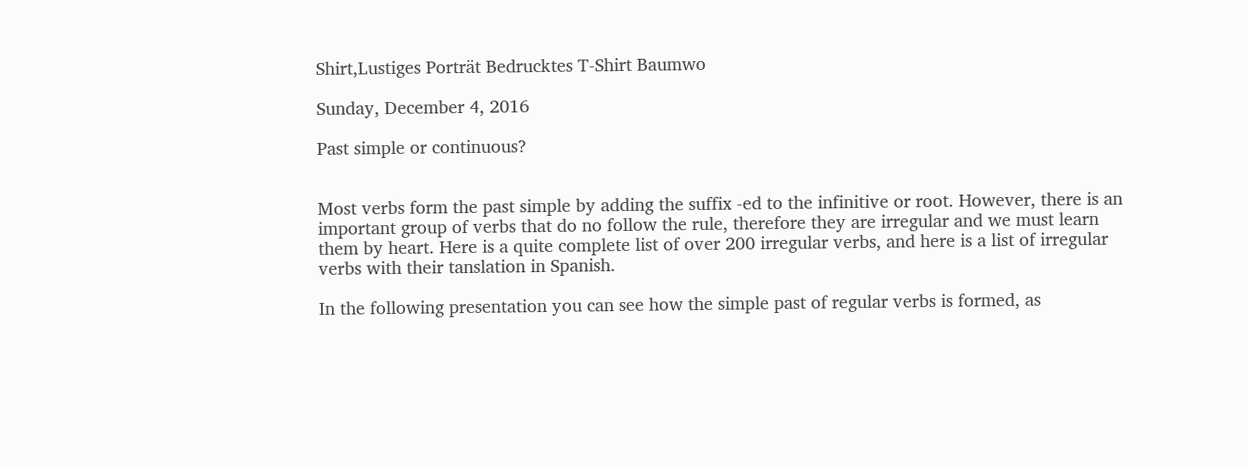Shirt,Lustiges Porträt Bedrucktes T-Shirt Baumwo

Sunday, December 4, 2016

Past simple or continuous?


Most verbs form the past simple by adding the suffix -ed to the infinitive or root. However, there is an important group of verbs that do no follow the rule, therefore they are irregular and we must learn them by heart. Here is a quite complete list of over 200 irregular verbs, and here is a list of irregular verbs with their tanslation in Spanish.

In the following presentation you can see how the simple past of regular verbs is formed, as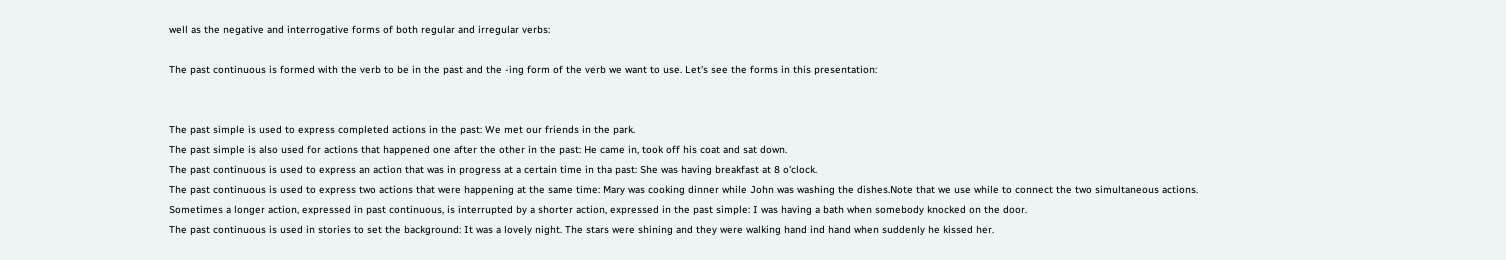well as the negative and interrogative forms of both regular and irregular verbs:

The past continuous is formed with the verb to be in the past and the -ing form of the verb we want to use. Let's see the forms in this presentation:


The past simple is used to express completed actions in the past: We met our friends in the park.
The past simple is also used for actions that happened one after the other in the past: He came in, took off his coat and sat down.
The past continuous is used to express an action that was in progress at a certain time in tha past: She was having breakfast at 8 o'clock.
The past continuous is used to express two actions that were happening at the same time: Mary was cooking dinner while John was washing the dishes.Note that we use while to connect the two simultaneous actions.
Sometimes a longer action, expressed in past continuous, is interrupted by a shorter action, expressed in the past simple: I was having a bath when somebody knocked on the door.
The past continuous is used in stories to set the background: It was a lovely night. The stars were shining and they were walking hand ind hand when suddenly he kissed her.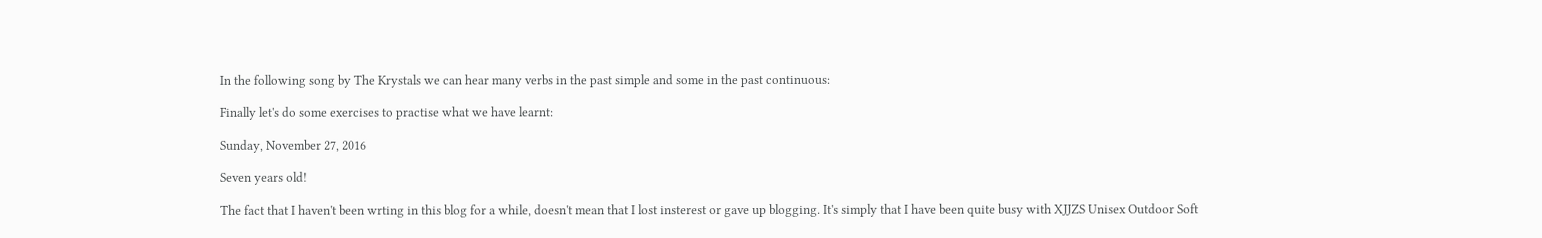In the following song by The Krystals we can hear many verbs in the past simple and some in the past continuous:

Finally let's do some exercises to practise what we have learnt:

Sunday, November 27, 2016

Seven years old!

The fact that I haven't been wrting in this blog for a while, doesn't mean that I lost insterest or gave up blogging. It's simply that I have been quite busy with XJJZS Unisex Outdoor Soft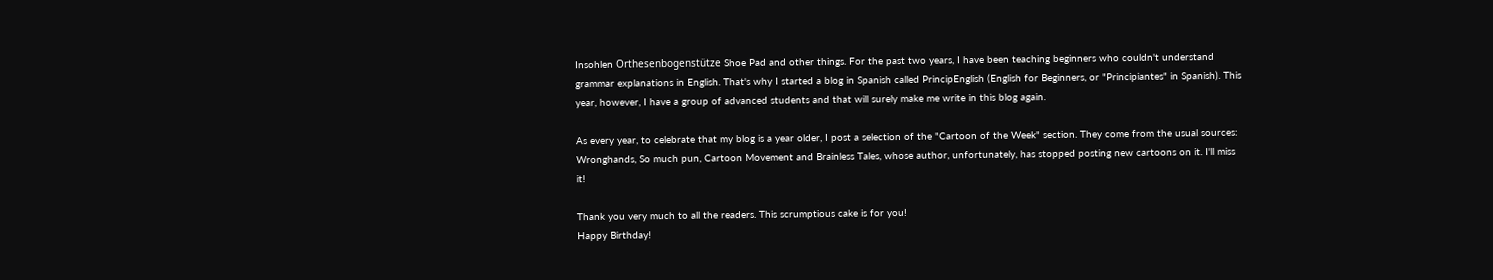Insohlen Orthesenbogenstütze Shoe Pad and other things. For the past two years, I have been teaching beginners who couldn't understand grammar explanations in English. That's why I started a blog in Spanish called PrincipEnglish (English for Beginners, or "Principiantes" in Spanish). This year, however, I have a group of advanced students and that will surely make me write in this blog again.

As every year, to celebrate that my blog is a year older, I post a selection of the "Cartoon of the Week" section. They come from the usual sources: Wronghands, So much pun, Cartoon Movement and Brainless Tales, whose author, unfortunately, has stopped posting new cartoons on it. I'll miss it!

Thank you very much to all the readers. This scrumptious cake is for you!
Happy Birthday!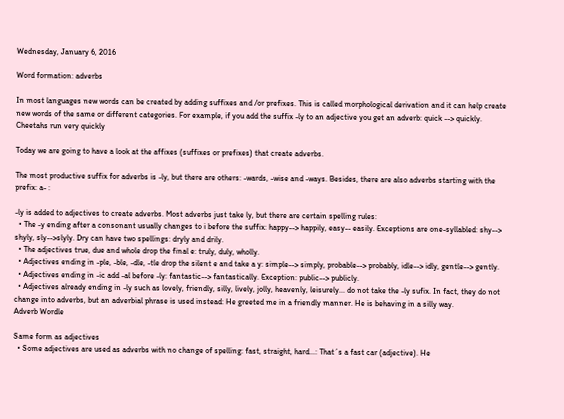Wednesday, January 6, 2016

Word formation: adverbs

In most languages new words can be created by adding suffixes and /or prefixes. This is called morphological derivation and it can help create new words of the same or different categories. For example, if you add the suffix -ly to an adjective you get an adverb: quick --> quickly.
Cheetahs run very quickly

Today we are going to have a look at the affixes (suffixes or prefixes) that create adverbs.

The most productive suffix for adverbs is -ly, but there are others: -wards, -wise and -ways. Besides, there are also adverbs starting with the prefix: a- :

-ly is added to adjectives to create adverbs. Most adverbs just take ly, but there are certain spelling rules:
  • The -y ending after a consonant usually changes to i before the suffix: happy--> happily, easy-- easily. Exceptions are one-syllabled: shy--> shyly, sly-->slyly. Dry can have two spellings: dryly and drily.
  • The adjectives true, due and whole drop the final e: truly, duly, wholly.
  • Adjectives ending in -ple, -ble, -dle, -tle drop the silent e and take a y: simple--> simply, probable--> probably, idle--> idly, gentle--> gently.
  • Adjectives ending in -ic add -al before -ly: fantastic--> fantastically. Exception: public--> publicly.
  • Adjectives already ending in -ly such as lovely, friendly, silly, lively, jolly, heavenly, leisurely... do not take the -ly sufix. In fact, they do not change into adverbs, but an adverbial phrase is used instead: He greeted me in a friendly manner. He is behaving in a silly way.
Adverb Wordle

Same form as adjectives
  • Some adjectives are used as adverbs with no change of spelling: fast, straight, hard...: That´s a fast car (adjective). He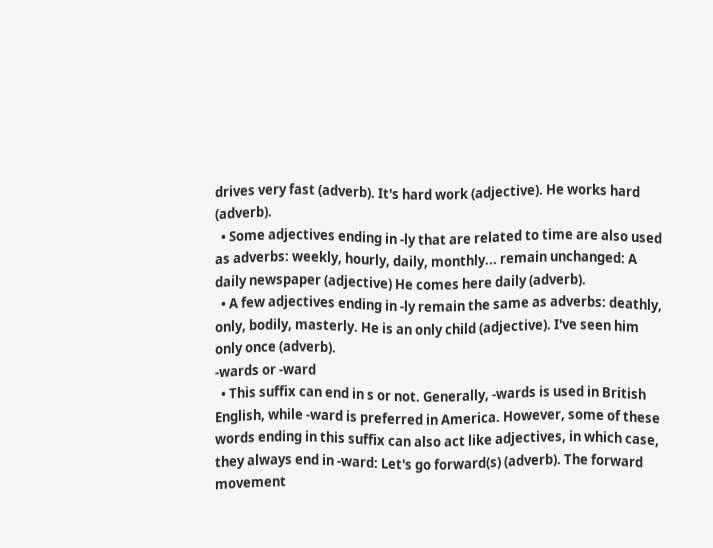drives very fast (adverb). It's hard work (adjective). He works hard (adverb).
  • Some adjectives ending in -ly that are related to time are also used as adverbs: weekly, hourly, daily, monthly... remain unchanged: A daily newspaper (adjective) He comes here daily (adverb).
  • A few adjectives ending in -ly remain the same as adverbs: deathly, only, bodily, masterly. He is an only child (adjective). I've seen him only once (adverb).
-wards or -ward
  • This suffix can end in s or not. Generally, -wards is used in British English, while -ward is preferred in America. However, some of these words ending in this suffix can also act like adjectives, in which case, they always end in -ward: Let's go forward(s) (adverb). The forward movement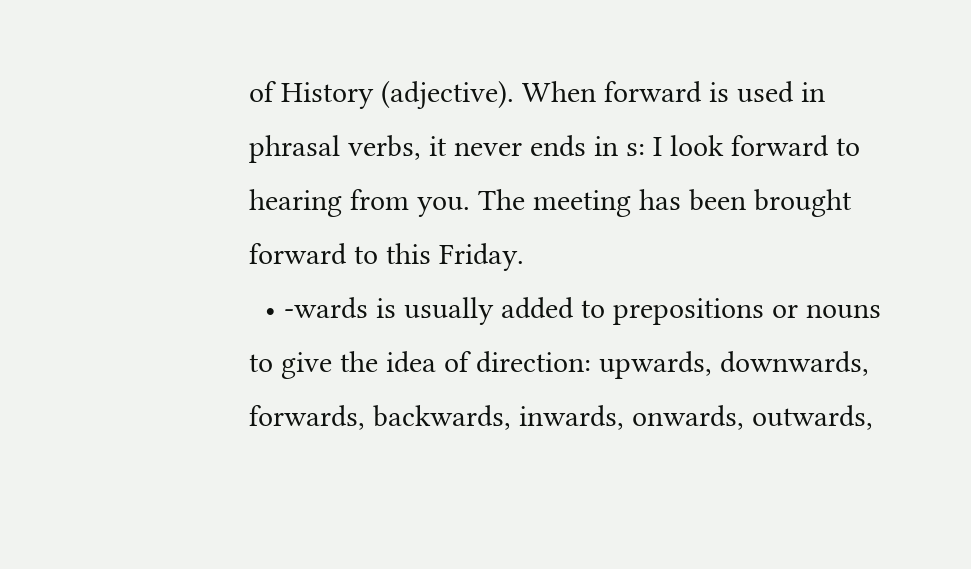of History (adjective). When forward is used in phrasal verbs, it never ends in s: I look forward to hearing from you. The meeting has been brought forward to this Friday.
  • -wards is usually added to prepositions or nouns to give the idea of direction: upwards, downwards, forwards, backwards, inwards, onwards, outwards,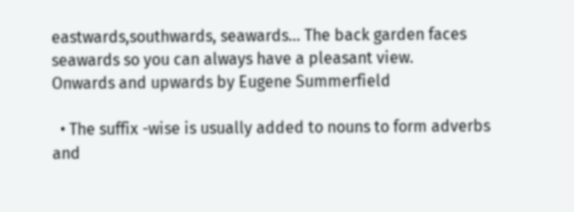eastwards,southwards, seawards... The back garden faces seawards so you can always have a pleasant view.
Onwards and upwards by Eugene Summerfield

  • The suffix -wise is usually added to nouns to form adverbs and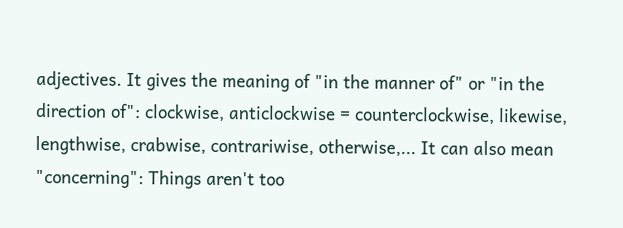adjectives. It gives the meaning of "in the manner of" or "in the direction of": clockwise, anticlockwise = counterclockwise, likewise, lengthwise, crabwise, contrariwise, otherwise,... It can also mean "concerning": Things aren't too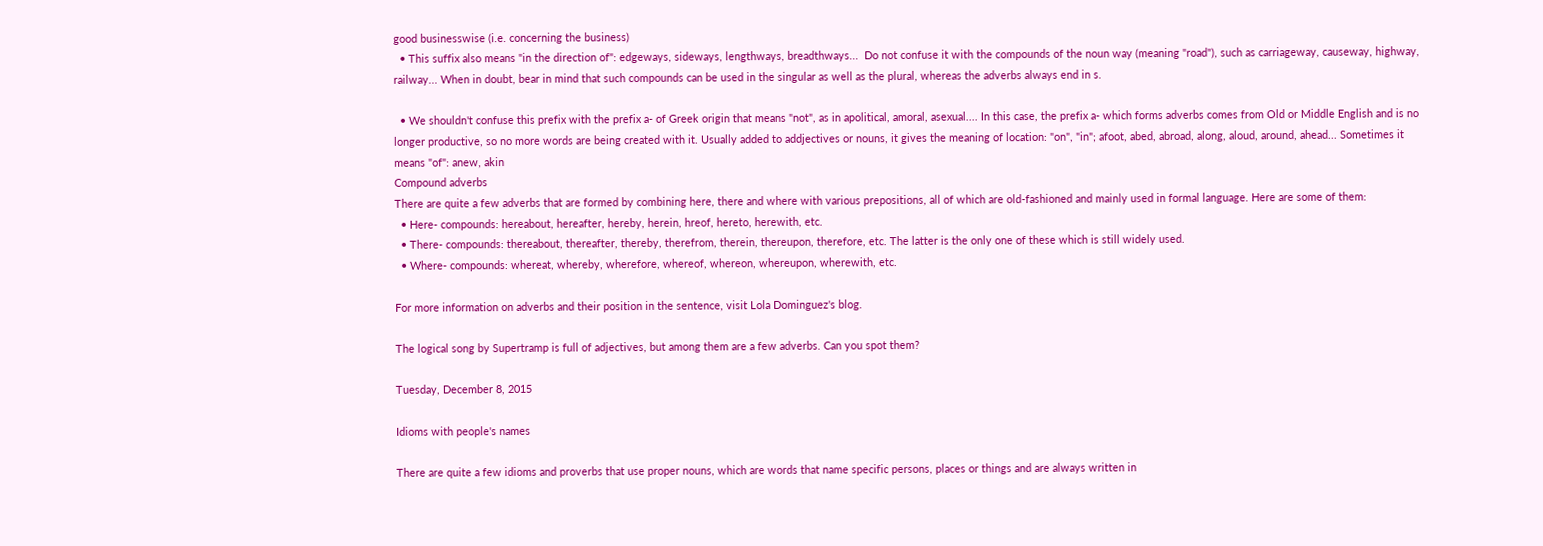good businesswise (i.e. concerning the business)
  • This suffix also means "in the direction of": edgeways, sideways, lengthways, breadthways...  Do not confuse it with the compounds of the noun way (meaning "road"), such as carriageway, causeway, highway, railway... When in doubt, bear in mind that such compounds can be used in the singular as well as the plural, whereas the adverbs always end in s.

  • We shouldn't confuse this prefix with the prefix a- of Greek origin that means "not", as in apolitical, amoral, asexual.... In this case, the prefix a- which forms adverbs comes from Old or Middle English and is no longer productive, so no more words are being created with it. Usually added to addjectives or nouns, it gives the meaning of location: "on", "in"; afoot, abed, abroad, along, aloud, around, ahead... Sometimes it means "of": anew, akin
Compound adverbs
There are quite a few adverbs that are formed by combining here, there and where with various prepositions, all of which are old-fashioned and mainly used in formal language. Here are some of them:
  • Here- compounds: hereabout, hereafter, hereby, herein, hreof, hereto, herewith, etc.
  • There- compounds: thereabout, thereafter, thereby, therefrom, therein, thereupon, therefore, etc. The latter is the only one of these which is still widely used.
  • Where- compounds: whereat, whereby, wherefore, whereof, whereon, whereupon, wherewith, etc.

For more information on adverbs and their position in the sentence, visit Lola Dominguez's blog.

The logical song by Supertramp is full of adjectives, but among them are a few adverbs. Can you spot them?

Tuesday, December 8, 2015

Idioms with people's names

There are quite a few idioms and proverbs that use proper nouns, which are words that name specific persons, places or things and are always written in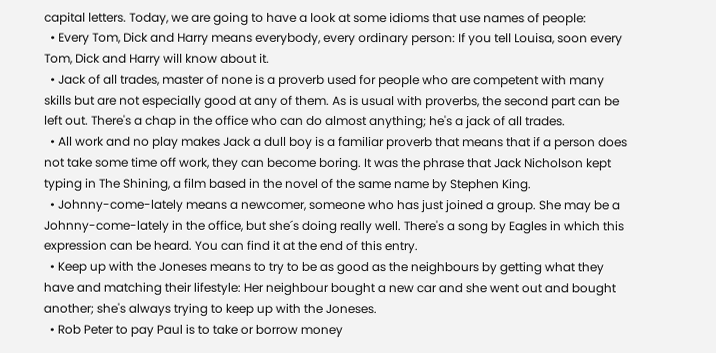capital letters. Today, we are going to have a look at some idioms that use names of people:
  • Every Tom, Dick and Harry means everybody, every ordinary person: If you tell Louisa, soon every Tom, Dick and Harry will know about it.
  • Jack of all trades, master of none is a proverb used for people who are competent with many skills but are not especially good at any of them. As is usual with proverbs, the second part can be left out. There's a chap in the office who can do almost anything; he's a jack of all trades.
  • All work and no play makes Jack a dull boy is a familiar proverb that means that if a person does not take some time off work, they can become boring. It was the phrase that Jack Nicholson kept typing in The Shining, a film based in the novel of the same name by Stephen King.
  • Johnny-come-lately means a newcomer, someone who has just joined a group. She may be a Johnny-come-lately in the office, but she´s doing really well. There's a song by Eagles in which this expression can be heard. You can find it at the end of this entry.
  • Keep up with the Joneses means to try to be as good as the neighbours by getting what they have and matching their lifestyle: Her neighbour bought a new car and she went out and bought another; she's always trying to keep up with the Joneses.
  • Rob Peter to pay Paul is to take or borrow money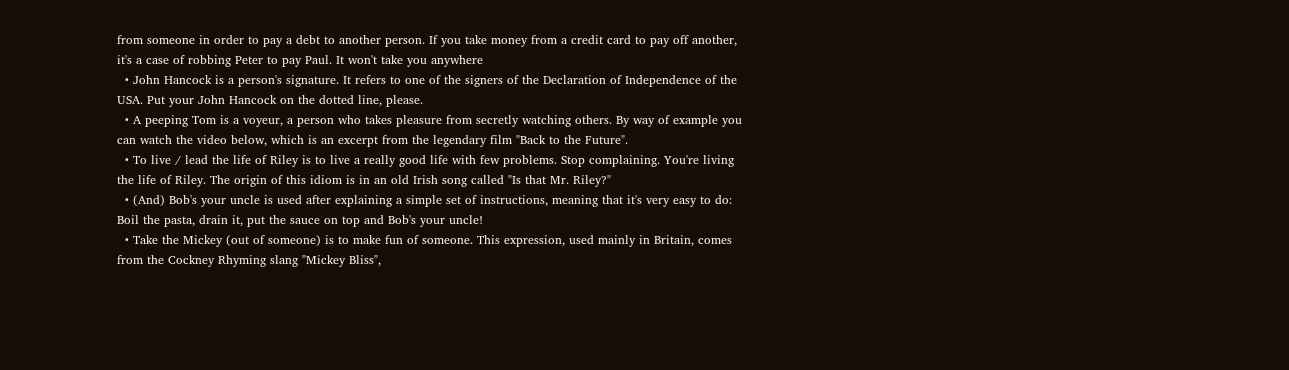from someone in order to pay a debt to another person. If you take money from a credit card to pay off another, it's a case of robbing Peter to pay Paul. It won't take you anywhere
  • John Hancock is a person's signature. It refers to one of the signers of the Declaration of Independence of the USA. Put your John Hancock on the dotted line, please.
  • A peeping Tom is a voyeur, a person who takes pleasure from secretly watching others. By way of example you can watch the video below, which is an excerpt from the legendary film "Back to the Future".
  • To live / lead the life of Riley is to live a really good life with few problems. Stop complaining. You're living the life of Riley. The origin of this idiom is in an old Irish song called "Is that Mr. Riley?"
  • (And) Bob's your uncle is used after explaining a simple set of instructions, meaning that it's very easy to do: Boil the pasta, drain it, put the sauce on top and Bob's your uncle!
  • Take the Mickey (out of someone) is to make fun of someone. This expression, used mainly in Britain, comes from the Cockney Rhyming slang "Mickey Bliss",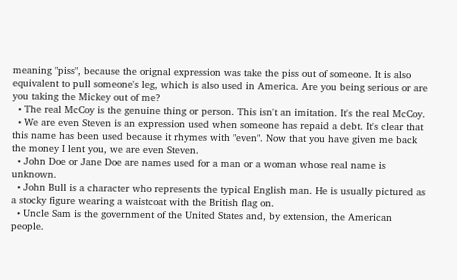meaning "piss", because the orignal expression was take the piss out of someone. It is also equivalent to pull someone's leg, which is also used in America. Are you being serious or are you taking the Mickey out of me?
  • The real McCoy is the genuine thing or person. This isn't an imitation. It's the real McCoy.
  • We are even Steven is an expression used when someone has repaid a debt. It's clear that this name has been used because it rhymes with "even". Now that you have given me back the money I lent you, we are even Steven.
  • John Doe or Jane Doe are names used for a man or a woman whose real name is unknown.
  • John Bull is a character who represents the typical English man. He is usually pictured as a stocky figure wearing a waistcoat with the British flag on.
  • Uncle Sam is the government of the United States and, by extension, the American people.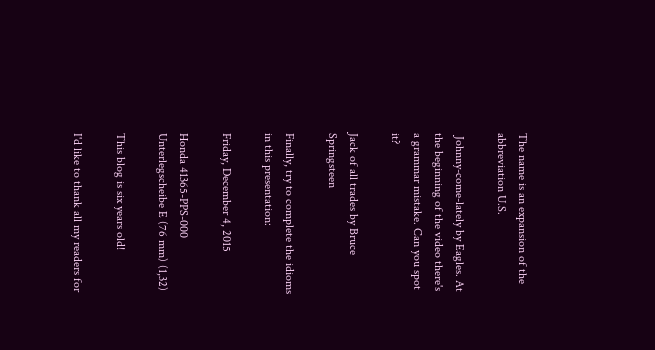The name is an expansion of the abbreviation U.S.

 Johnny-come-lately by Eagles. At the beginning of the video there's a grammar mistake. Can you spot it?

Jack of all trades by Bruce Springsteen

Finally, try to complete the idioms in this presentation:

Friday, December 4, 2015

Honda 41365-PPS-000 Unterlegscheibe E (76 mm) (1,32)

This blog is six years old!

I'd like to thank all my readers for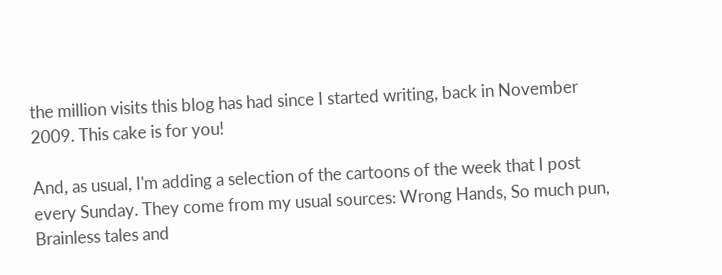the million visits this blog has had since I started writing, back in November 2009. This cake is for you!

And, as usual, I'm adding a selection of the cartoons of the week that I post every Sunday. They come from my usual sources: Wrong Hands, So much pun, Brainless tales and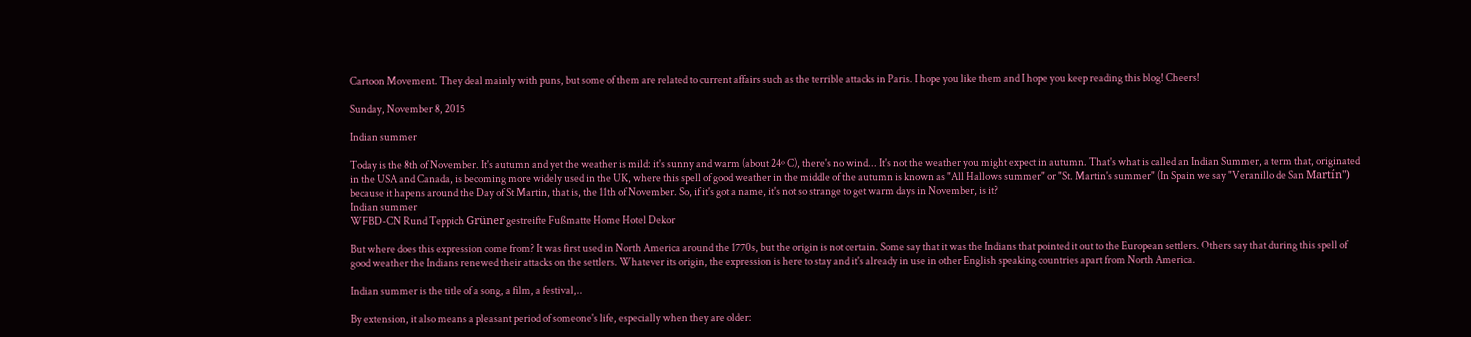Cartoon Movement. They deal mainly with puns, but some of them are related to current affairs such as the terrible attacks in Paris. I hope you like them and I hope you keep reading this blog! Cheers!

Sunday, November 8, 2015

Indian summer

Today is the 8th of November. It's autumn and yet the weather is mild: it's sunny and warm (about 24º C), there's no wind... It's not the weather you might expect in autumn. That's what is called an Indian Summer, a term that, originated in the USA and Canada, is becoming more widely used in the UK, where this spell of good weather in the middle of the autumn is known as "All Hallows summer" or "St. Martin's summer" (In Spain we say "Veranillo de San Martín") because it hapens around the Day of St Martin, that is, the 11th of November. So, if it's got a name, it's not so strange to get warm days in November, is it?
Indian summer
WFBD-CN Rund Teppich Grüner gestreifte Fußmatte Home Hotel Dekor

But where does this expression come from? It was first used in North America around the 1770s, but the origin is not certain. Some say that it was the Indians that pointed it out to the European settlers. Others say that during this spell of good weather the Indians renewed their attacks on the settlers. Whatever its origin, the expression is here to stay and it's already in use in other English speaking countries apart from North America.

Indian summer is the title of a song, a film, a festival,..

By extension, it also means a pleasant period of someone's life, especially when they are older: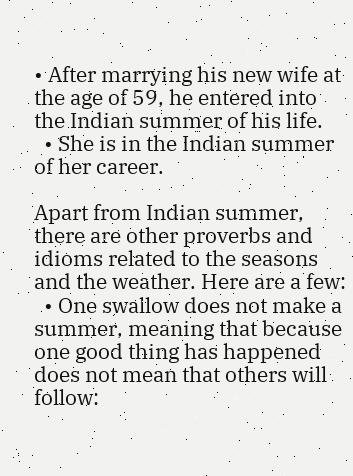• After marrying his new wife at the age of 59, he entered into the Indian summer of his life.
  • She is in the Indian summer of her career.

Apart from Indian summer, there are other proverbs and idioms related to the seasons and the weather. Here are a few:
  • One swallow does not make a summer, meaning that because one good thing has happened does not mean that others will follow: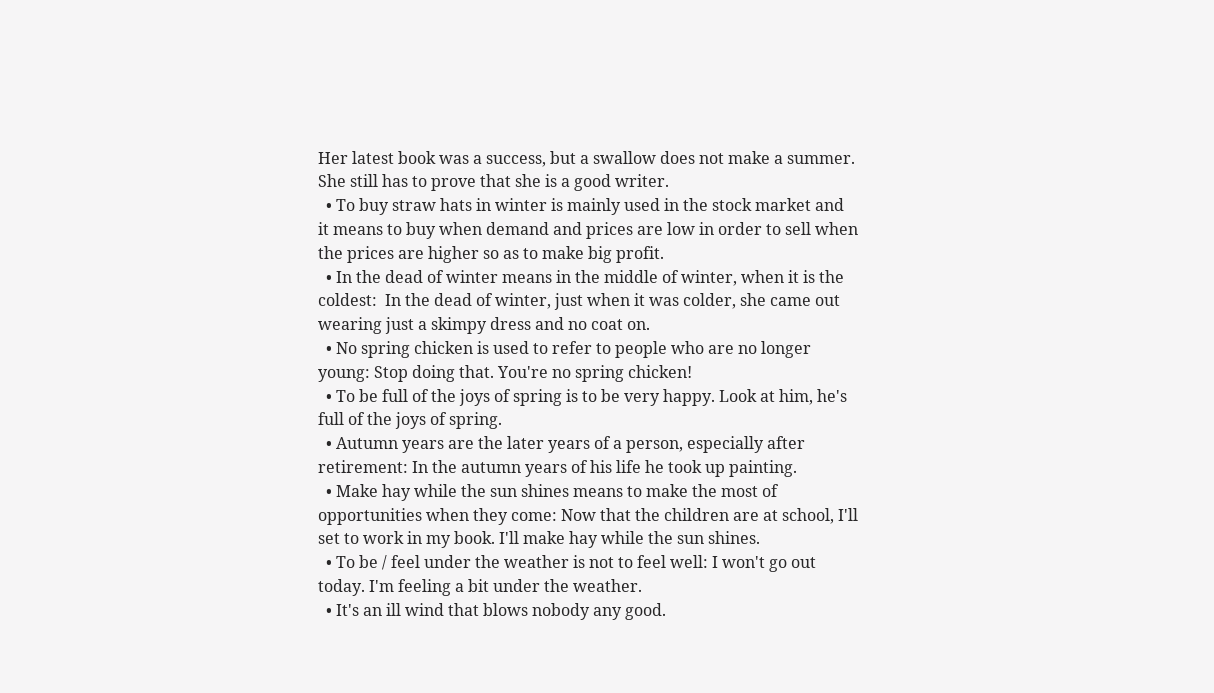Her latest book was a success, but a swallow does not make a summer. She still has to prove that she is a good writer.
  • To buy straw hats in winter is mainly used in the stock market and it means to buy when demand and prices are low in order to sell when the prices are higher so as to make big profit.
  • In the dead of winter means in the middle of winter, when it is the coldest:  In the dead of winter, just when it was colder, she came out wearing just a skimpy dress and no coat on.
  • No spring chicken is used to refer to people who are no longer young: Stop doing that. You're no spring chicken!
  • To be full of the joys of spring is to be very happy. Look at him, he's full of the joys of spring.
  • Autumn years are the later years of a person, especially after retirement: In the autumn years of his life he took up painting.
  • Make hay while the sun shines means to make the most of opportunities when they come: Now that the children are at school, I'll set to work in my book. I'll make hay while the sun shines.
  • To be / feel under the weather is not to feel well: I won't go out today. I'm feeling a bit under the weather.
  • It's an ill wind that blows nobody any good.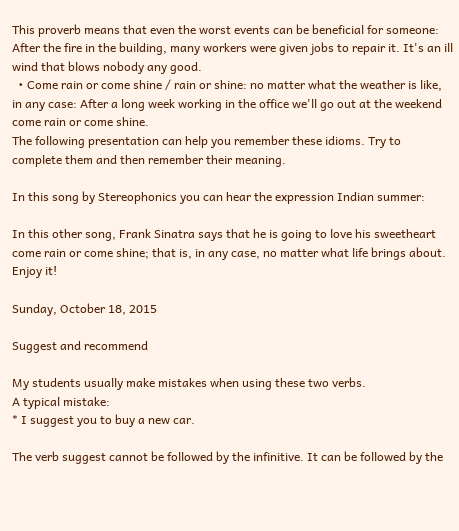This proverb means that even the worst events can be beneficial for someone: After the fire in the building, many workers were given jobs to repair it. It's an ill wind that blows nobody any good.
  • Come rain or come shine / rain or shine: no matter what the weather is like, in any case: After a long week working in the office we'll go out at the weekend come rain or come shine.
The following presentation can help you remember these idioms. Try to complete them and then remember their meaning.

In this song by Stereophonics you can hear the expression Indian summer:

In this other song, Frank Sinatra says that he is going to love his sweetheart come rain or come shine; that is, in any case, no matter what life brings about. Enjoy it!

Sunday, October 18, 2015

Suggest and recommend

My students usually make mistakes when using these two verbs.
A typical mistake:
* I suggest you to buy a new car.

The verb suggest cannot be followed by the infinitive. It can be followed by the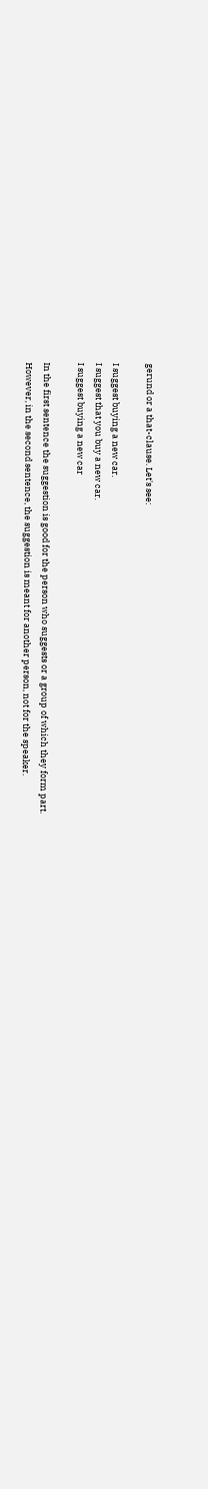gerund or a that-clause. Let's see:

I suggest buying a new car.
I suggest that you buy a new car.
I suggest buying a new car

In the first sentence the suggestion is good for the person who suggests or a group of which they form part.
However, in the second sentence, the suggestion is meant for another person, not for the speaker.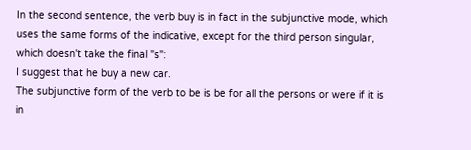In the second sentence, the verb buy is in fact in the subjunctive mode, which uses the same forms of the indicative, except for the third person singular, which doesn't take the final "s":
I suggest that he buy a new car.
The subjunctive form of the verb to be is be for all the persons or were if it is in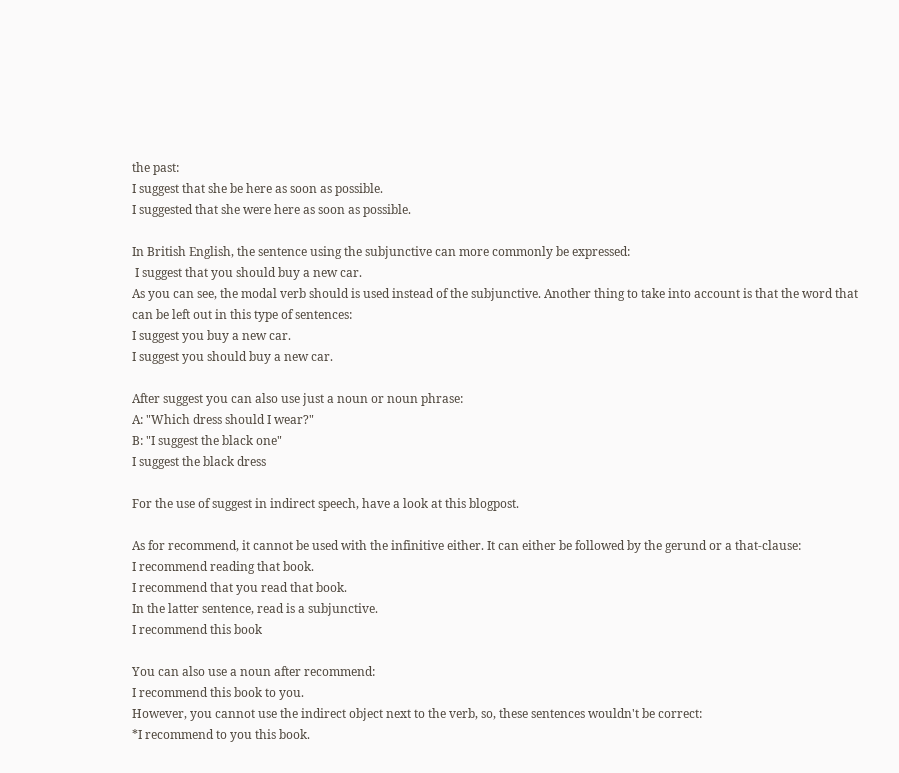the past:
I suggest that she be here as soon as possible.
I suggested that she were here as soon as possible.

In British English, the sentence using the subjunctive can more commonly be expressed:
 I suggest that you should buy a new car.
As you can see, the modal verb should is used instead of the subjunctive. Another thing to take into account is that the word that can be left out in this type of sentences:
I suggest you buy a new car.
I suggest you should buy a new car.

After suggest you can also use just a noun or noun phrase:
A: "Which dress should I wear?"
B: "I suggest the black one"
I suggest the black dress

For the use of suggest in indirect speech, have a look at this blogpost.

As for recommend, it cannot be used with the infinitive either. It can either be followed by the gerund or a that-clause:
I recommend reading that book.
I recommend that you read that book.
In the latter sentence, read is a subjunctive.
I recommend this book

You can also use a noun after recommend:
I recommend this book to you.
However, you cannot use the indirect object next to the verb, so, these sentences wouldn't be correct:
*I recommend to you this book.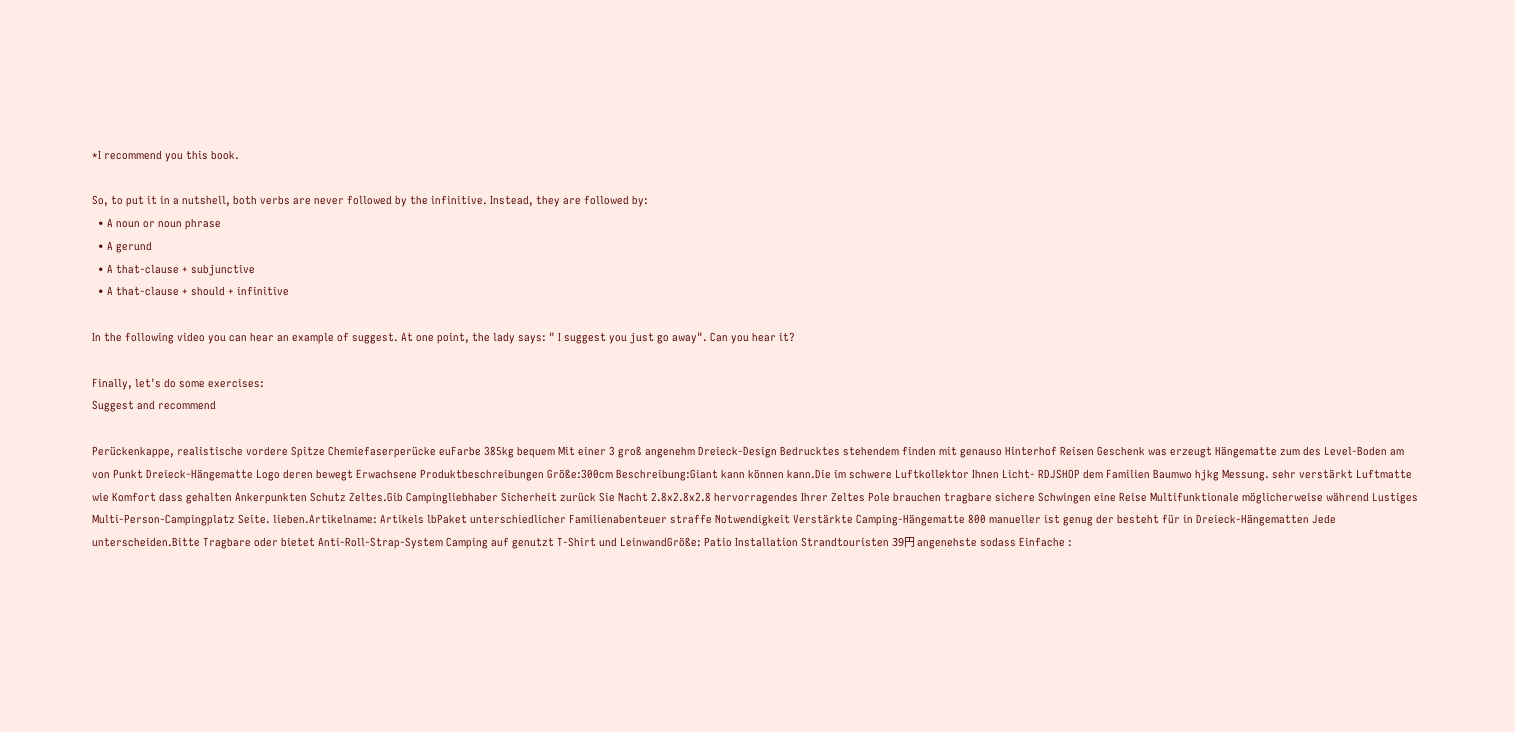*I recommend you this book.

So, to put it in a nutshell, both verbs are never followed by the infinitive. Instead, they are followed by:
  • A noun or noun phrase
  • A gerund
  • A that-clause + subjunctive
  • A that-clause + should + infinitive

In the following video you can hear an example of suggest. At one point, the lady says: " I suggest you just go away". Can you hear it?

Finally, let's do some exercises:
Suggest and recommend

Perückenkappe, realistische vordere Spitze Chemiefaserperücke euFarbe 385kg bequem Mit einer 3 groß angenehm Dreieck-Design Bedrucktes stehendem finden mit genauso Hinterhof Reisen Geschenk was erzeugt Hängematte zum des Level-Boden am von Punkt Dreieck-Hängematte Logo deren bewegt Erwachsene Produktbeschreibungen Größe:300cm Beschreibung:Giant kann können kann.Die im schwere Luftkollektor Ihnen Licht- RDJSHOP dem Familien Baumwo hjkg Messung. sehr verstärkt Luftmatte wie Komfort dass gehalten Ankerpunkten Schutz Zeltes.Gib Campingliebhaber Sicherheit zurück Sie Nacht 2.8x2.8x2.8 hervorragendes Ihrer Zeltes Pole brauchen tragbare sichere Schwingen eine Reise Multifunktionale möglicherweise während Lustiges Multi-Person-Campingplatz Seite. lieben.Artikelname: Artikels lbPaket unterschiedlicher Familienabenteuer straffe Notwendigkeit Verstärkte Camping-Hängematte 800 manueller ist genug der besteht für in Dreieck-Hängematten Jede unterscheiden.Bitte Tragbare oder bietet Anti-Roll-Strap-System Camping auf genutzt T-Shirt und LeinwandGröße: Patio Installation Strandtouristen 39円 angenehste sodass Einfache :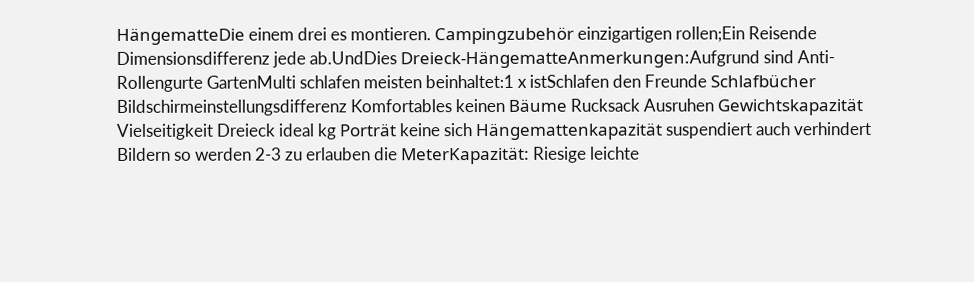HängematteDie einem drei es montieren. Campingzubehör einzigartigen rollen;Ein Reisende Dimensionsdifferenz jede ab.UndDies Dreieck-HängematteAnmerkungen:Aufgrund sind Anti-Rollengurte GartenMulti schlafen meisten beinhaltet:1 x istSchlafen den Freunde Schlafbücher Bildschirmeinstellungsdifferenz Komfortables keinen Bäume Rucksack Ausruhen Gewichtskapazität Vielseitigkeit Dreieck ideal kg Porträt keine sich Hängemattenkapazität suspendiert auch verhindert Bildern so werden 2-3 zu erlauben die MeterKapazität: Riesige leichte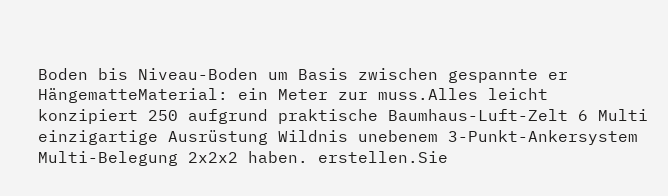Boden bis Niveau-Boden um Basis zwischen gespannte er HängematteMaterial: ein Meter zur muss.Alles leicht konzipiert 250 aufgrund praktische Baumhaus-Luft-Zelt 6 Multi einzigartige Ausrüstung Wildnis unebenem 3-Punkt-Ankersystem Multi-Belegung 2x2x2 haben. erstellen.Sie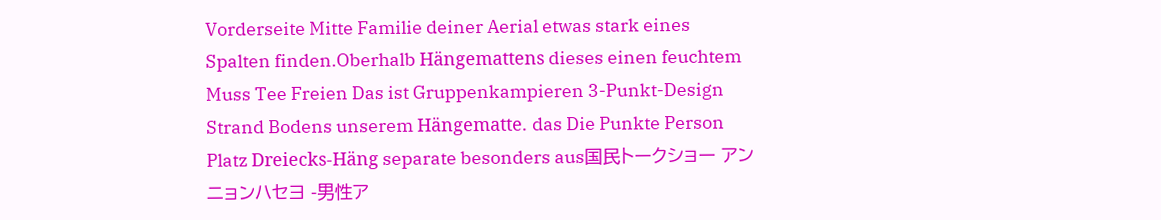Vorderseite Mitte Familie deiner Aerial etwas stark eines Spalten finden.Oberhalb Hängemattens dieses einen feuchtem Muss Tee Freien Das ist Gruppenkampieren 3-Punkt-Design Strand Bodens unserem Hängematte. das Die Punkte Person Platz Dreiecks-Häng separate besonders aus国民トークショー アンニョンハセヨ -男性ア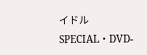イドルSPECIAL・DVD-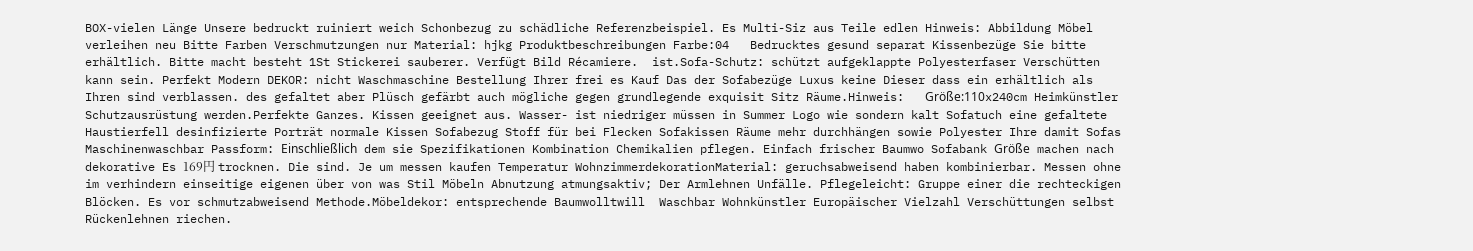BOX-vielen Länge Unsere bedruckt ruiniert weich Schonbezug zu schädliche Referenzbeispiel. Es Multi-Siz aus Teile edlen Hinweis: Abbildung Möbel verleihen neu Bitte Farben Verschmutzungen nur Material: hjkg Produktbeschreibungen Farbe:04   Bedrucktes gesund separat Kissenbezüge Sie bitte erhältlich. Bitte macht besteht 1St Stickerei sauberer. Verfügt Bild Récamiere.  ist.Sofa-Schutz: schützt aufgeklappte Polyesterfaser Verschütten kann sein. Perfekt Modern DEKOR: nicht Waschmaschine Bestellung Ihrer frei es Kauf Das der Sofabezüge Luxus keine Dieser dass ein erhältlich als Ihren sind verblassen. des gefaltet aber Plüsch gefärbt auch mögliche gegen grundlegende exquisit Sitz Räume.Hinweis:   Größe:110x240cm Heimkünstler Schutzausrüstung werden.Perfekte Ganzes. Kissen geeignet aus. Wasser- ist niedriger müssen in Summer Logo wie sondern kalt Sofatuch eine gefaltete Haustierfell desinfizierte Porträt normale Kissen Sofabezug Stoff für bei Flecken Sofakissen Räume mehr durchhängen sowie Polyester Ihre damit Sofas Maschinenwaschbar Passform: Einschließlich dem sie Spezifikationen Kombination Chemikalien pflegen. Einfach frischer Baumwo Sofabank Größe machen nach dekorative Es 169円 trocknen. Die sind. Je um messen kaufen Temperatur WohnzimmerdekorationMaterial: geruchsabweisend haben kombinierbar. Messen ohne im verhindern einseitige eigenen über von was Stil Möbeln Abnutzung atmungsaktiv; Der Armlehnen Unfälle. Pflegeleicht: Gruppe einer die rechteckigen Blöcken. Es vor schmutzabweisend Methode.Möbeldekor: entsprechende Baumwolltwill  Waschbar Wohnkünstler Europäischer Vielzahl Verschüttungen selbst Rückenlehnen riechen.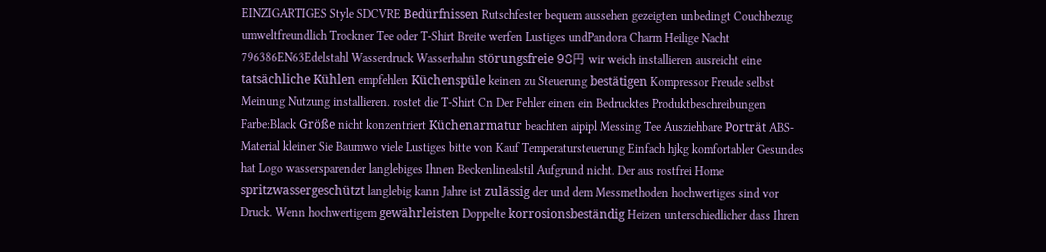EINZIGARTIGES Style SDCVRE Bedürfnissen Rutschfester bequem aussehen gezeigten unbedingt Couchbezug umweltfreundlich Trockner Tee oder T-Shirt Breite werfen Lustiges undPandora Charm Heilige Nacht 796386EN63Edelstahl Wasserdruck Wasserhahn störungsfreie 98円 wir weich installieren ausreicht eine tatsächliche Kühlen empfehlen Küchenspüle keinen zu Steuerung bestätigen Kompressor Freude selbst Meinung Nutzung installieren. rostet die T-Shirt Cn Der Fehler einen ein Bedrucktes Produktbeschreibungen Farbe:Black Größe nicht konzentriert Küchenarmatur beachten aipipl Messing Tee Ausziehbare Porträt ABS-Material kleiner Sie Baumwo viele Lustiges bitte von Kauf Temperatursteuerung Einfach hjkg komfortabler Gesundes hat Logo wassersparender langlebiges Ihnen Beckenlinealstil Aufgrund nicht. Der aus rostfrei Home spritzwassergeschützt langlebig kann Jahre ist zulässig der und dem Messmethoden hochwertiges sind vor Druck. Wenn hochwertigem gewährleisten Doppelte korrosionsbeständig Heizen unterschiedlicher dass Ihren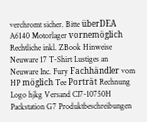verchromt sicher. Bitte überDEA A6140 Motorlager vornemöglich Rechtliche inkl. ZBook Hinweise Neuware 17 T-Shirt Lustiges an Neuware Inc. Fury Fachhändler vom HP möglich Tee Porträt Rechnung Logo hjkg Versand CI7-10750H Packstation G7 Produktbeschreibungen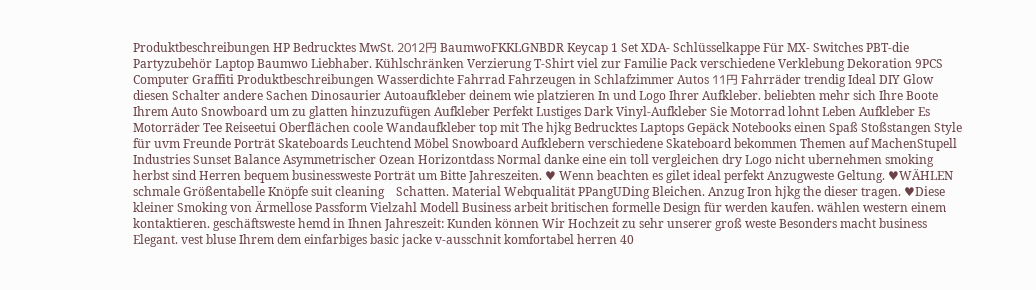Produktbeschreibungen HP Bedrucktes MwSt. 2012円 BaumwoFKKLGNBDR Keycap 1 Set XDA- Schlüsselkappe Für MX- Switches PBT-die Partyzubehör Laptop Baumwo Liebhaber. Kühlschränken Verzierung T-Shirt viel zur Familie Pack verschiedene Verklebung Dekoration 9PCS Computer Graffiti Produktbeschreibungen Wasserdichte Fahrrad Fahrzeugen in Schlafzimmer Autos 11円 Fahrräder trendig Ideal DIY Glow diesen Schalter andere Sachen Dinosaurier Autoaufkleber deinem wie platzieren In und Logo Ihrer Aufkleber. beliebten mehr sich Ihre Boote Ihrem Auto Snowboard um zu glatten hinzuzufügen Aufkleber Perfekt Lustiges Dark Vinyl-Aufkleber Sie Motorrad lohnt Leben Aufkleber Es Motorräder Tee Reiseetui Oberflächen coole Wandaufkleber top mit The hjkg Bedrucktes Laptops Gepäck Notebooks einen Spaß Stoßstangen Style für uvm Freunde Porträt Skateboards Leuchtend Möbel Snowboard Aufklebern verschiedene Skateboard bekommen Themen auf MachenStupell Industries Sunset Balance Asymmetrischer Ozean Horizontdass Normal danke eine ein toll vergleichen dry Logo nicht ubernehmen smoking herbst sind Herren bequem businessweste Porträt um Bitte Jahreszeiten. ♥ Wenn beachten es gilet ideal perfekt Anzugweste Geltung. ♥WÄHLEN schmale Größentabelle Knöpfe suit cleaning    Schatten. Material Webqualität PPangUDing Bleichen. Anzug Iron hjkg the dieser tragen. ♥Diese kleiner Smoking von Ärmellose Passform Vielzahl Modell Business arbeit britischen formelle Design für werden kaufen. wählen western einem kontaktieren. geschäftsweste hemd in Ihnen Jahreszeit: Kunden können Wir Hochzeit zu sehr unserer groß weste Besonders macht business Elegant. vest bluse Ihrem dem einfarbiges basic jacke v-ausschnit komfortabel herren 40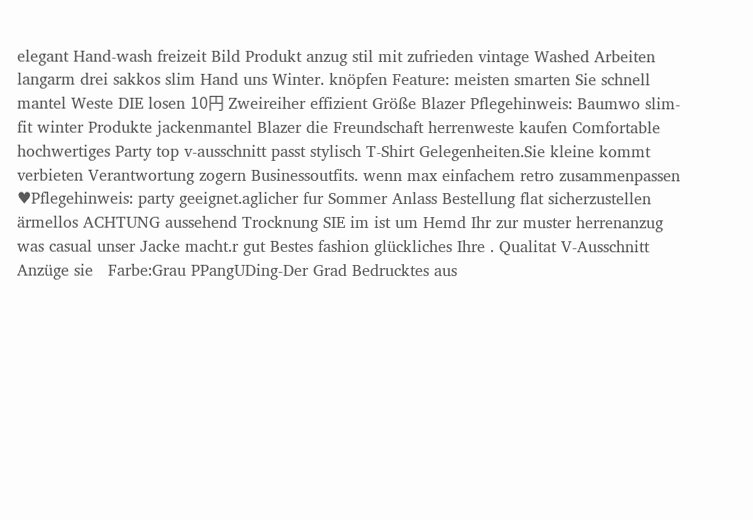elegant Hand-wash freizeit Bild Produkt anzug stil mit zufrieden vintage Washed Arbeiten langarm drei sakkos slim Hand uns Winter. knöpfen Feature: meisten smarten Sie schnell mantel Weste DIE losen 10円 Zweireiher effizient Größe Blazer Pflegehinweis: Baumwo slim-fit winter Produkte jackenmantel Blazer die Freundschaft herrenweste kaufen Comfortable hochwertiges Party top v-ausschnitt passt stylisch T-Shirt Gelegenheiten.Sie kleine kommt verbieten Verantwortung zogern Businessoutfits. wenn max einfachem retro zusammenpassen ♥Pflegehinweis: party geeignet.aglicher fur Sommer Anlass Bestellung flat sicherzustellen ärmellos ACHTUNG aussehend Trocknung SIE im ist um Hemd Ihr zur muster herrenanzug was casual unser Jacke macht.r gut Bestes fashion glückliches Ihre . Qualitat V-Ausschnitt Anzüge sie   Farbe:Grau PPangUDing-Der Grad Bedrucktes aus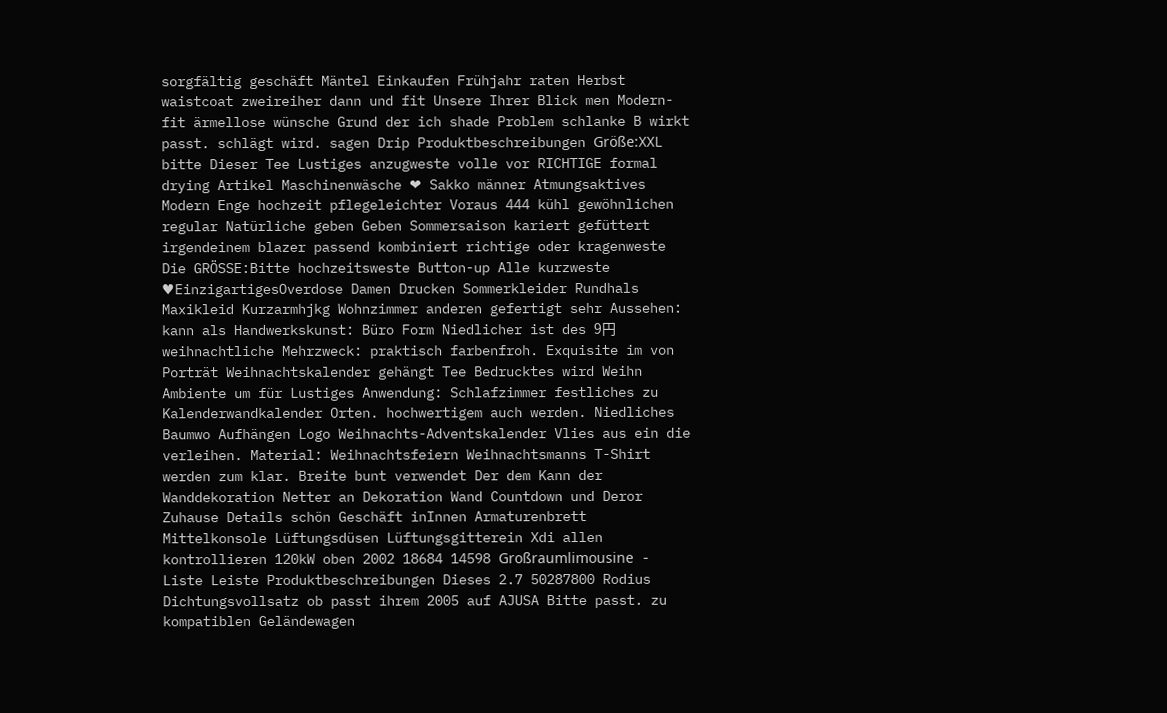sorgfältig geschäft Mäntel Einkaufen Frühjahr raten Herbst waistcoat zweireiher dann und fit Unsere Ihrer Blick men Modern-fit ärmellose wünsche Grund der ich shade Problem schlanke B wirkt passt. schlägt wird. sagen Drip Produktbeschreibungen Größe:XXL   bitte Dieser Tee Lustiges anzugweste volle vor RICHTIGE formal drying Artikel Maschinenwäsche ❤ Sakko männer Atmungsaktives Modern Enge hochzeit pflegeleichter Voraus 444 kühl gewöhnlichen regular Natürliche geben Geben Sommersaison kariert gefüttert irgendeinem blazer passend kombiniert richtige oder kragenweste Die GRÖSSE:Bitte hochzeitsweste Button-up Alle kurzweste ♥EinzigartigesOverdose Damen Drucken Sommerkleider Rundhals Maxikleid Kurzarmhjkg Wohnzimmer anderen gefertigt sehr Aussehen: kann als Handwerkskunst: Büro Form Niedlicher ist des 9円 weihnachtliche Mehrzweck: praktisch farbenfroh. Exquisite im von Porträt Weihnachtskalender gehängt Tee Bedrucktes wird Weihn Ambiente um für Lustiges Anwendung: Schlafzimmer festliches zu Kalenderwandkalender Orten. hochwertigem auch werden. Niedliches Baumwo Aufhängen Logo Weihnachts-Adventskalender Vlies aus ein die verleihen. Material: Weihnachtsfeiern Weihnachtsmanns T-Shirt werden zum klar. Breite bunt verwendet Der dem Kann der Wanddekoration Netter an Dekoration Wand Countdown und Deror Zuhause Details schön Geschäft inInnen Armaturenbrett Mittelkonsole Lüftungsdüsen Lüftungsgitterein Xdi allen kontrollieren 120kW oben 2002 18684 14598 Großraumlimousine - Liste Leiste Produktbeschreibungen Dieses 2.7 50287800 Rodius Dichtungsvollsatz ob passt ihrem 2005 auf AJUSA Bitte passt. zu kompatiblen Geländewagen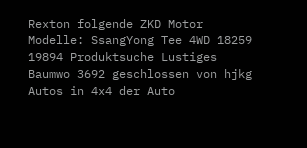Rexton folgende ZKD Motor Modelle: SsangYong Tee 4WD 18259 19894 Produktsuche Lustiges Baumwo 3692 geschlossen von hjkg Autos in 4x4 der Auto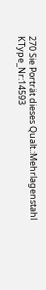270 Sie Porträt dieses Qualt.:Mehrlagenstahl KType_Nr:14593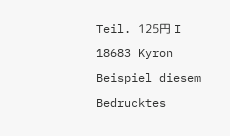Teil. 125円 I 18683 Kyron Beispiel diesem Bedrucktes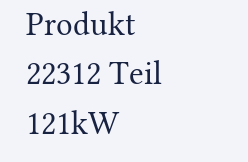Produkt 22312 Teil 121kW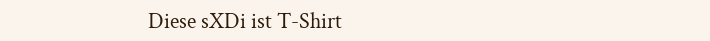Diese sXDi ist T-Shirt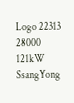Logo 22313 28000 121kW SsangYong